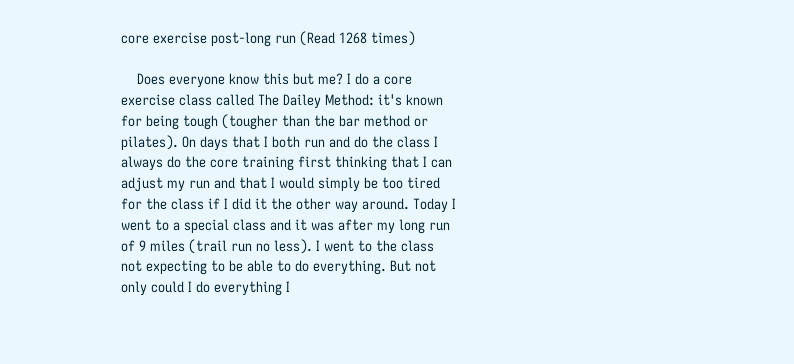core exercise post-long run (Read 1268 times)

    Does everyone know this but me? I do a core exercise class called The Dailey Method: it's known for being tough (tougher than the bar method or pilates). On days that I both run and do the class I always do the core training first thinking that I can adjust my run and that I would simply be too tired for the class if I did it the other way around. Today I went to a special class and it was after my long run of 9 miles (trail run no less). I went to the class not expecting to be able to do everything. But not only could I do everything I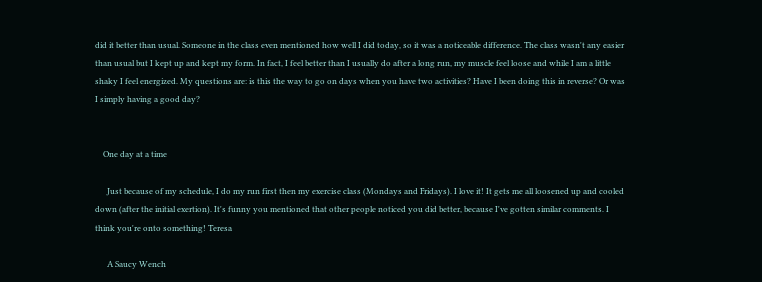did it better than usual. Someone in the class even mentioned how well I did today, so it was a noticeable difference. The class wasn't any easier than usual but I kept up and kept my form. In fact, I feel better than I usually do after a long run, my muscle feel loose and while I am a little shaky I feel energized. My questions are: is this the way to go on days when you have two activities? Have I been doing this in reverse? Or was I simply having a good day?


    One day at a time

      Just because of my schedule, I do my run first then my exercise class (Mondays and Fridays). I love it! It gets me all loosened up and cooled down (after the initial exertion). It's funny you mentioned that other people noticed you did better, because I've gotten similar comments. I think you're onto something! Teresa

      A Saucy Wench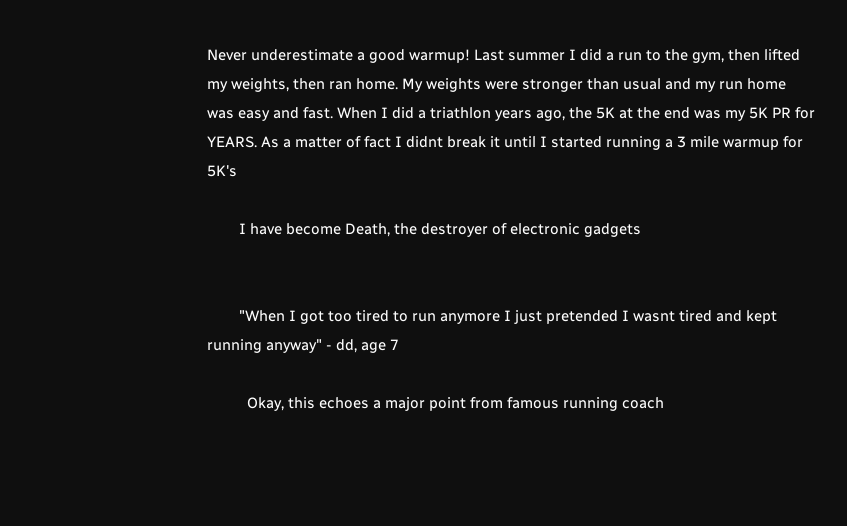Never underestimate a good warmup! Last summer I did a run to the gym, then lifted my weights, then ran home. My weights were stronger than usual and my run home was easy and fast. When I did a triathlon years ago, the 5K at the end was my 5K PR for YEARS. As a matter of fact I didnt break it until I started running a 3 mile warmup for 5K's

        I have become Death, the destroyer of electronic gadgets


        "When I got too tired to run anymore I just pretended I wasnt tired and kept running anyway" - dd, age 7

          Okay, this echoes a major point from famous running coach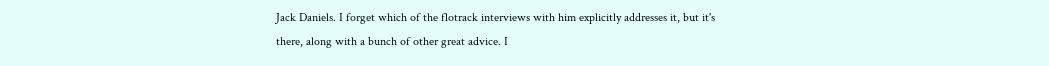Jack Daniels. I forget which of the flotrack interviews with him explicitly addresses it, but it's there, along with a bunch of other great advice. I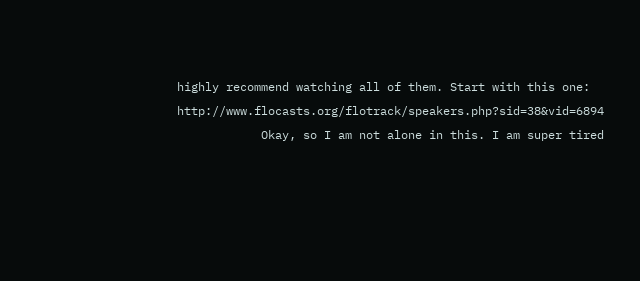highly recommend watching all of them. Start with this one: http://www.flocasts.org/flotrack/speakers.php?sid=38&vid=6894
            Okay, so I am not alone in this. I am super tired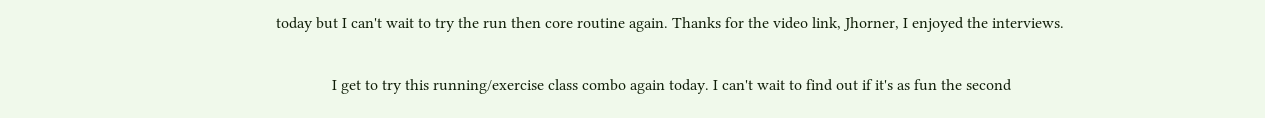today but I can't wait to try the run then core routine again. Thanks for the video link, Jhorner, I enjoyed the interviews.


              I get to try this running/exercise class combo again today. I can't wait to find out if it's as fun the second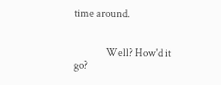time around.


                Well? How'd it go?